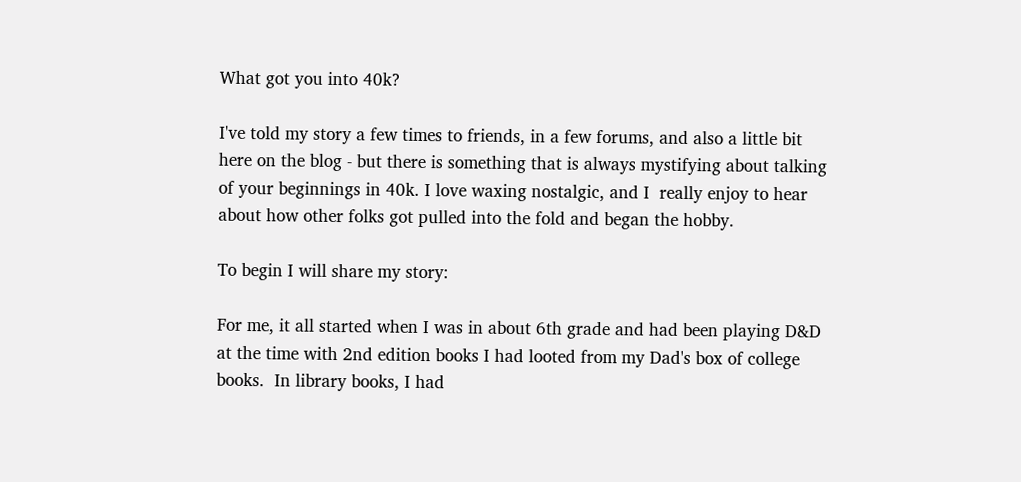What got you into 40k?

I've told my story a few times to friends, in a few forums, and also a little bit here on the blog - but there is something that is always mystifying about talking of your beginnings in 40k. I love waxing nostalgic, and I  really enjoy to hear about how other folks got pulled into the fold and began the hobby.

To begin I will share my story:

For me, it all started when I was in about 6th grade and had been playing D&D at the time with 2nd edition books I had looted from my Dad's box of college books.  In library books, I had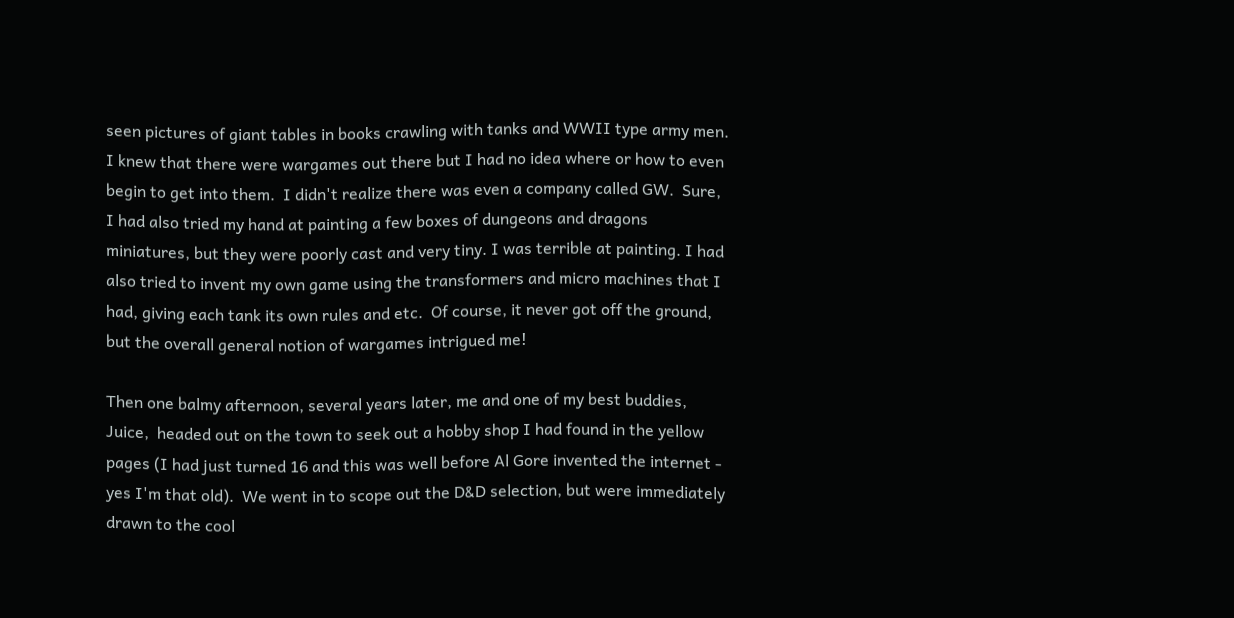seen pictures of giant tables in books crawling with tanks and WWII type army men.  I knew that there were wargames out there but I had no idea where or how to even begin to get into them.  I didn't realize there was even a company called GW.  Sure, I had also tried my hand at painting a few boxes of dungeons and dragons miniatures, but they were poorly cast and very tiny. I was terrible at painting. I had also tried to invent my own game using the transformers and micro machines that I had, giving each tank its own rules and etc.  Of course, it never got off the ground, but the overall general notion of wargames intrigued me!

Then one balmy afternoon, several years later, me and one of my best buddies, Juice,  headed out on the town to seek out a hobby shop I had found in the yellow pages (I had just turned 16 and this was well before Al Gore invented the internet - yes I'm that old).  We went in to scope out the D&D selection, but were immediately drawn to the cool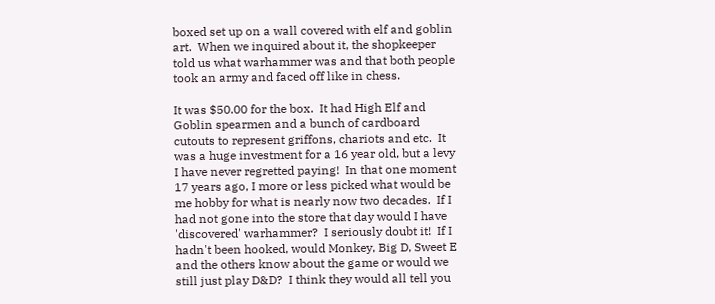boxed set up on a wall covered with elf and goblin art.  When we inquired about it, the shopkeeper told us what warhammer was and that both people took an army and faced off like in chess.

It was $50.00 for the box.  It had High Elf and Goblin spearmen and a bunch of cardboard cutouts to represent griffons, chariots and etc.  It was a huge investment for a 16 year old, but a levy I have never regretted paying!  In that one moment 17 years ago, I more or less picked what would be me hobby for what is nearly now two decades.  If I had not gone into the store that day would I have 'discovered' warhammer?  I seriously doubt it!  If I hadn't been hooked, would Monkey, Big D, Sweet E and the others know about the game or would we still just play D&D?  I think they would all tell you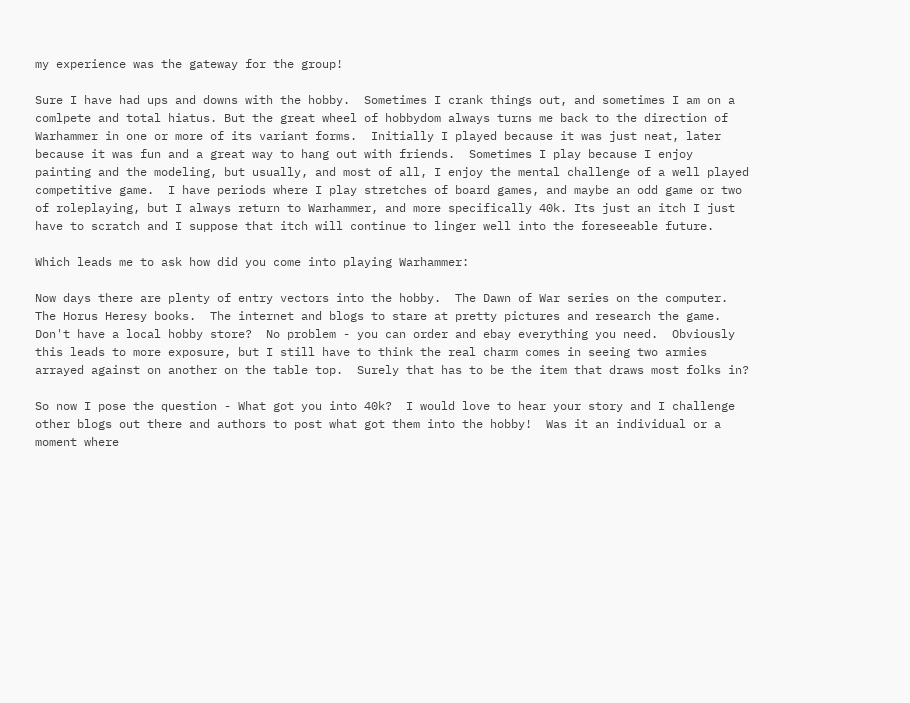my experience was the gateway for the group!

Sure I have had ups and downs with the hobby.  Sometimes I crank things out, and sometimes I am on a comlpete and total hiatus. But the great wheel of hobbydom always turns me back to the direction of Warhammer in one or more of its variant forms.  Initially I played because it was just neat, later because it was fun and a great way to hang out with friends.  Sometimes I play because I enjoy painting and the modeling, but usually, and most of all, I enjoy the mental challenge of a well played competitive game.  I have periods where I play stretches of board games, and maybe an odd game or two of roleplaying, but I always return to Warhammer, and more specifically 40k. Its just an itch I just have to scratch and I suppose that itch will continue to linger well into the foreseeable future.

Which leads me to ask how did you come into playing Warhammer:

Now days there are plenty of entry vectors into the hobby.  The Dawn of War series on the computer.  The Horus Heresy books.  The internet and blogs to stare at pretty pictures and research the game.  Don't have a local hobby store?  No problem - you can order and ebay everything you need.  Obviously this leads to more exposure, but I still have to think the real charm comes in seeing two armies arrayed against on another on the table top.  Surely that has to be the item that draws most folks in?

So now I pose the question - What got you into 40k?  I would love to hear your story and I challenge other blogs out there and authors to post what got them into the hobby!  Was it an individual or a moment where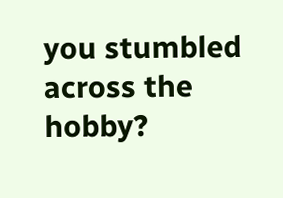you stumbled across the hobby?